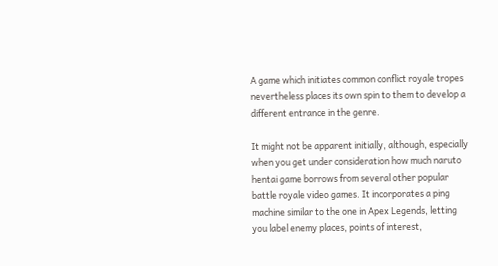A game which initiates common conflict royale tropes nevertheless places its own spin to them to develop a different entrance in the genre.

It might not be apparent initially, although, especially when you get under consideration how much naruto hentai game borrows from several other popular battle royale video games. It incorporates a ping machine similar to the one in Apex Legends, letting you label enemy places, points of interest,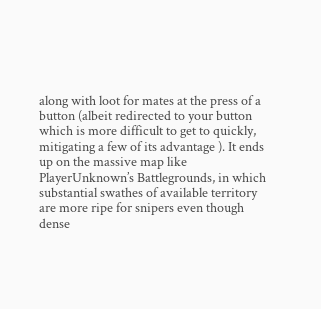along with loot for mates at the press of a button (albeit redirected to your button which is more difficult to get to quickly, mitigating a few of its advantage ). It ends up on the massive map like PlayerUnknown’s Battlegrounds, in which substantial swathes of available territory are more ripe for snipers even though dense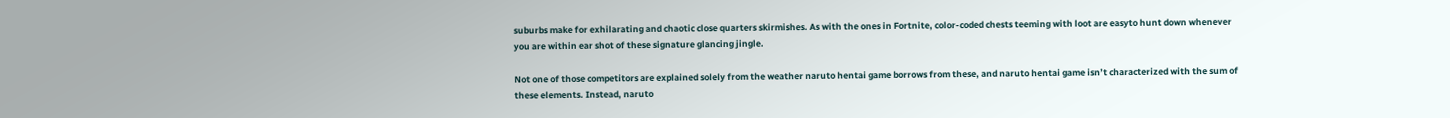suburbs make for exhilarating and chaotic close quarters skirmishes. As with the ones in Fortnite, color-coded chests teeming with loot are easyto hunt down whenever you are within ear shot of these signature glancing jingle.

Not one of those competitors are explained solely from the weather naruto hentai game borrows from these, and naruto hentai game isn’t characterized with the sum of these elements. Instead, naruto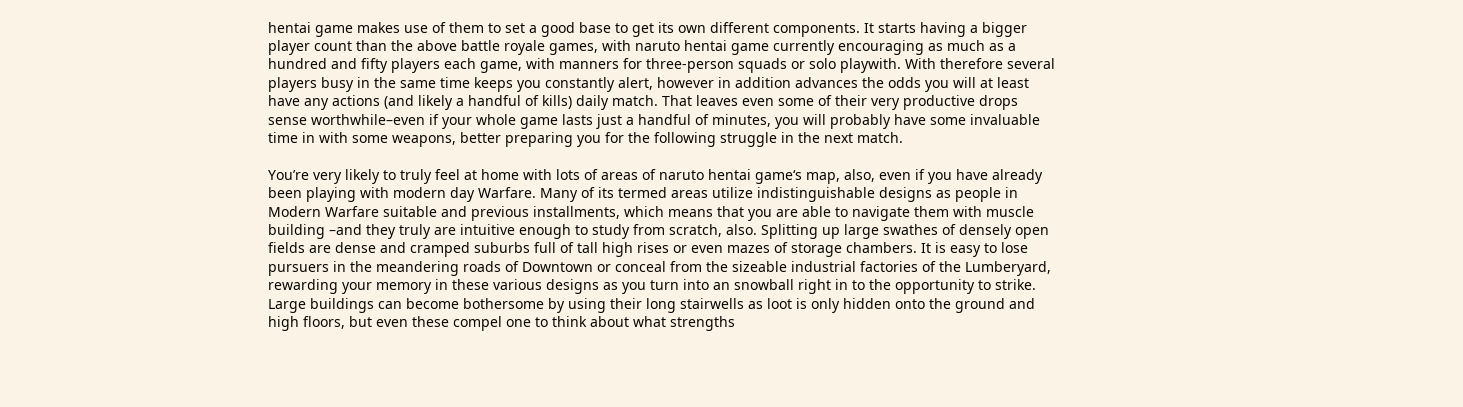hentai game makes use of them to set a good base to get its own different components. It starts having a bigger player count than the above battle royale games, with naruto hentai game currently encouraging as much as a hundred and fifty players each game, with manners for three-person squads or solo playwith. With therefore several players busy in the same time keeps you constantly alert, however in addition advances the odds you will at least have any actions (and likely a handful of kills) daily match. That leaves even some of their very productive drops sense worthwhile–even if your whole game lasts just a handful of minutes, you will probably have some invaluable time in with some weapons, better preparing you for the following struggle in the next match.

You’re very likely to truly feel at home with lots of areas of naruto hentai game‘s map, also, even if you have already been playing with modern day Warfare. Many of its termed areas utilize indistinguishable designs as people in Modern Warfare suitable and previous installments, which means that you are able to navigate them with muscle building –and they truly are intuitive enough to study from scratch, also. Splitting up large swathes of densely open fields are dense and cramped suburbs full of tall high rises or even mazes of storage chambers. It is easy to lose pursuers in the meandering roads of Downtown or conceal from the sizeable industrial factories of the Lumberyard, rewarding your memory in these various designs as you turn into an snowball right in to the opportunity to strike. Large buildings can become bothersome by using their long stairwells as loot is only hidden onto the ground and high floors, but even these compel one to think about what strengths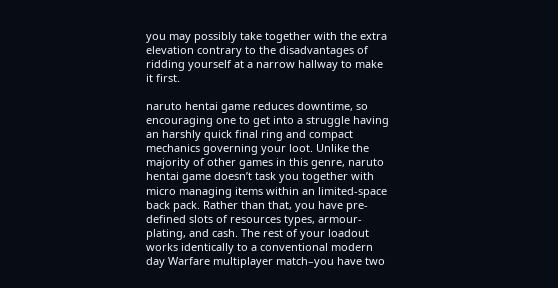you may possibly take together with the extra elevation contrary to the disadvantages of ridding yourself at a narrow hallway to make it first.

naruto hentai game reduces downtime, so encouraging one to get into a struggle having an harshly quick final ring and compact mechanics governing your loot. Unlike the majority of other games in this genre, naruto hentai game doesn’t task you together with micro managing items within an limited-space back pack. Rather than that, you have pre-defined slots of resources types, armour-plating, and cash. The rest of your loadout works identically to a conventional modern day Warfare multiplayer match–you have two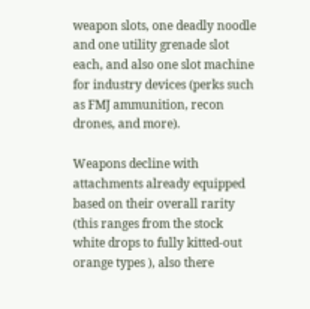weapon slots, one deadly noodle and one utility grenade slot each, and also one slot machine for industry devices (perks such as FMJ ammunition, recon drones, and more).

Weapons decline with attachments already equipped based on their overall rarity (this ranges from the stock white drops to fully kitted-out orange types ), also there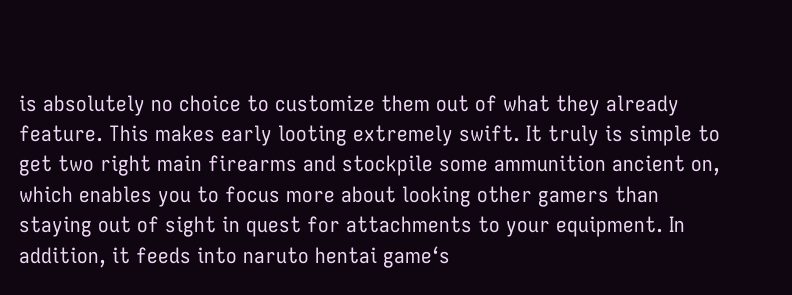is absolutely no choice to customize them out of what they already feature. This makes early looting extremely swift. It truly is simple to get two right main firearms and stockpile some ammunition ancient on, which enables you to focus more about looking other gamers than staying out of sight in quest for attachments to your equipment. In addition, it feeds into naruto hentai game‘s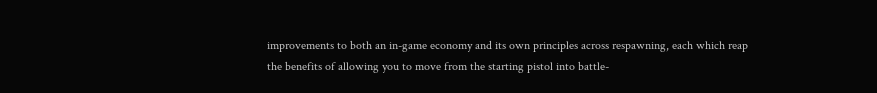improvements to both an in-game economy and its own principles across respawning, each which reap the benefits of allowing you to move from the starting pistol into battle-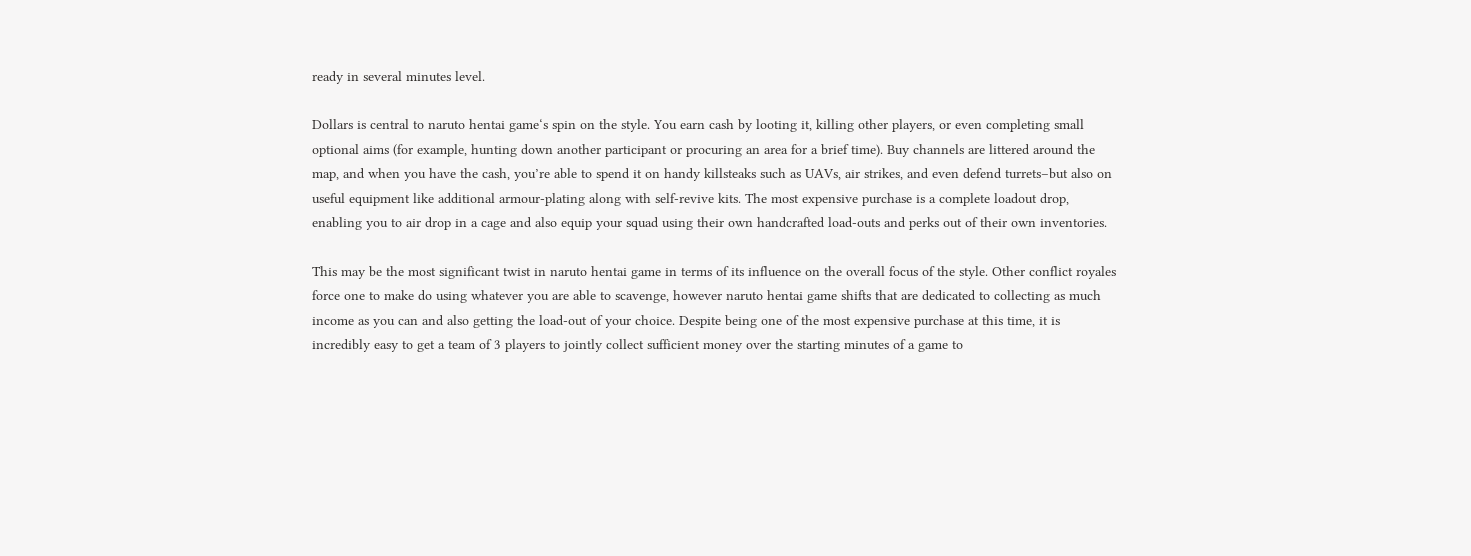ready in several minutes level.

Dollars is central to naruto hentai game‘s spin on the style. You earn cash by looting it, killing other players, or even completing small optional aims (for example, hunting down another participant or procuring an area for a brief time). Buy channels are littered around the map, and when you have the cash, you’re able to spend it on handy killsteaks such as UAVs, air strikes, and even defend turrets–but also on useful equipment like additional armour-plating along with self-revive kits. The most expensive purchase is a complete loadout drop, enabling you to air drop in a cage and also equip your squad using their own handcrafted load-outs and perks out of their own inventories.

This may be the most significant twist in naruto hentai game in terms of its influence on the overall focus of the style. Other conflict royales force one to make do using whatever you are able to scavenge, however naruto hentai game shifts that are dedicated to collecting as much income as you can and also getting the load-out of your choice. Despite being one of the most expensive purchase at this time, it is incredibly easy to get a team of 3 players to jointly collect sufficient money over the starting minutes of a game to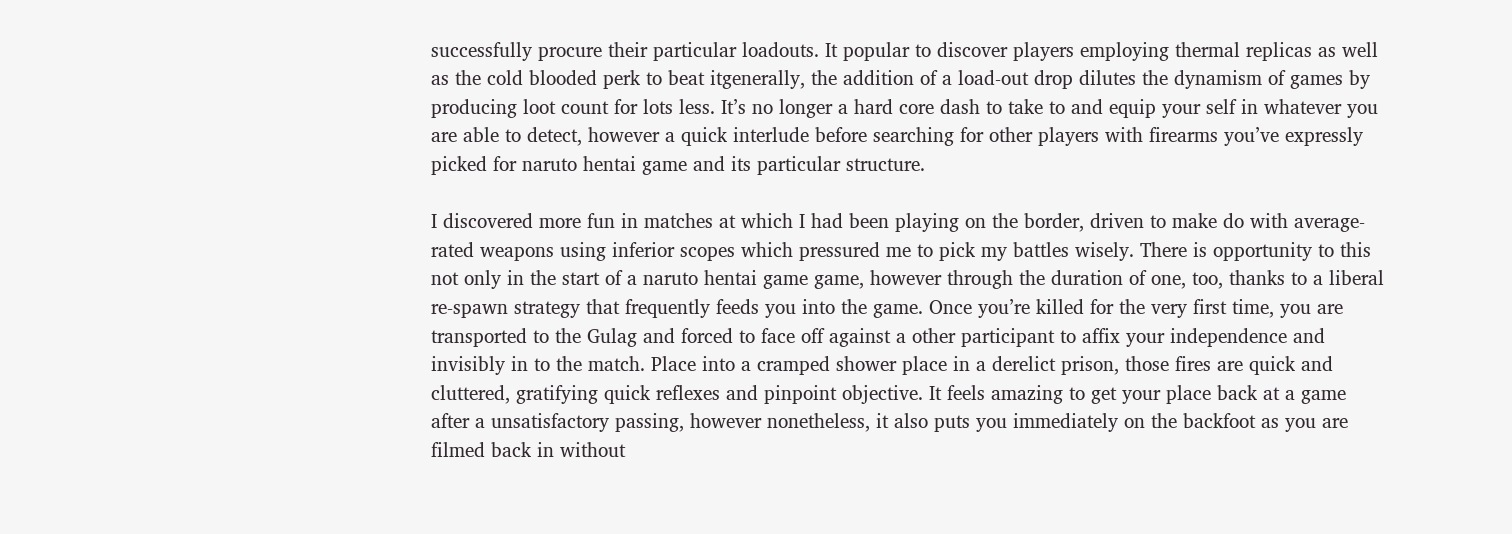successfully procure their particular loadouts. It popular to discover players employing thermal replicas as well as the cold blooded perk to beat itgenerally, the addition of a load-out drop dilutes the dynamism of games by producing loot count for lots less. It’s no longer a hard core dash to take to and equip your self in whatever you are able to detect, however a quick interlude before searching for other players with firearms you’ve expressly picked for naruto hentai game and its particular structure.

I discovered more fun in matches at which I had been playing on the border, driven to make do with average-rated weapons using inferior scopes which pressured me to pick my battles wisely. There is opportunity to this not only in the start of a naruto hentai game game, however through the duration of one, too, thanks to a liberal re-spawn strategy that frequently feeds you into the game. Once you’re killed for the very first time, you are transported to the Gulag and forced to face off against a other participant to affix your independence and invisibly in to the match. Place into a cramped shower place in a derelict prison, those fires are quick and cluttered, gratifying quick reflexes and pinpoint objective. It feels amazing to get your place back at a game after a unsatisfactory passing, however nonetheless, it also puts you immediately on the backfoot as you are filmed back in without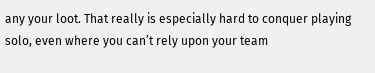any your loot. That really is especially hard to conquer playing solo, even where you can’t rely upon your team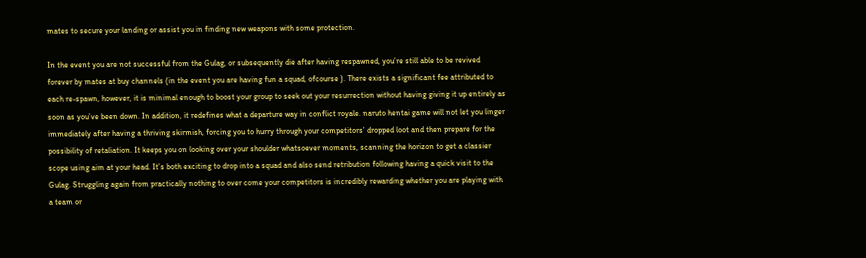mates to secure your landing or assist you in finding new weapons with some protection.

In the event you are not successful from the Gulag, or subsequently die after having respawned, you’re still able to be revived forever by mates at buy channels (in the event you are having fun a squad, ofcourse ). There exists a significant fee attributed to each re-spawn, however, it is minimal enough to boost your group to seek out your resurrection without having giving it up entirely as soon as you’ve been down. In addition, it redefines what a departure way in conflict royale. naruto hentai game will not let you linger immediately after having a thriving skirmish, forcing you to hurry through your competitors’ dropped loot and then prepare for the possibility of retaliation. It keeps you on looking over your shoulder whatsoever moments, scanning the horizon to get a classier scope using aim at your head. It’s both exciting to drop into a squad and also send retribution following having a quick visit to the Gulag. Struggling again from practically nothing to over come your competitors is incredibly rewarding whether you are playing with a team or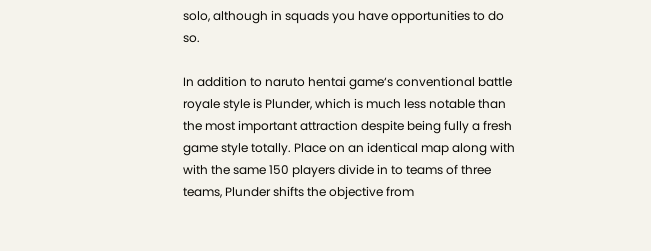solo, although in squads you have opportunities to do so.

In addition to naruto hentai game‘s conventional battle royale style is Plunder, which is much less notable than the most important attraction despite being fully a fresh game style totally. Place on an identical map along with with the same 150 players divide in to teams of three teams, Plunder shifts the objective from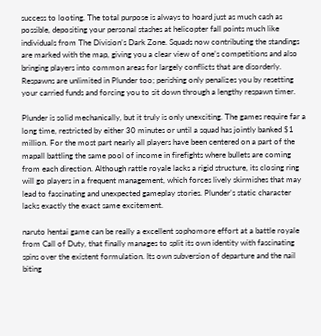success to looting. The total purpose is always to hoard just as much cash as possible, depositing your personal stashes at helicopter fall points much like individuals from The Division’s Dark Zone. Squads now contributing the standings are marked with the map, giving you a clear view of one’s competitions and also bringing players into common areas for largely conflicts that are disorderly. Respawns are unlimited in Plunder too; perishing only penalizes you by resetting your carried funds and forcing you to sit down through a lengthy respawn timer.

Plunder is solid mechanically, but it truly is only unexciting. The games require far a long time, restricted by either 30 minutes or until a squad has jointly banked $1 million. For the most part nearly all players have been centered on a part of the mapall battling the same pool of income in firefights where bullets are coming from each direction. Although rattle royale lacks a rigid structure, its closing ring will go players in a frequent management, which forces lively skirmishes that may lead to fascinating and unexpected gameplay stories. Plunder’s static character lacks exactly the exact same excitement.

naruto hentai game can be really a excellent sophomore effort at a battle royale from Call of Duty, that finally manages to split its own identity with fascinating spins over the existent formulation. Its own subversion of departure and the nail biting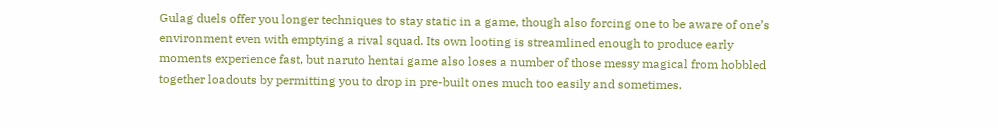Gulag duels offer you longer techniques to stay static in a game, though also forcing one to be aware of one’s environment even with emptying a rival squad. Its own looting is streamlined enough to produce early moments experience fast, but naruto hentai game also loses a number of those messy magical from hobbled together loadouts by permitting you to drop in pre-built ones much too easily and sometimes.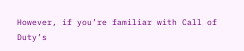However, if you’re familiar with Call of Duty’s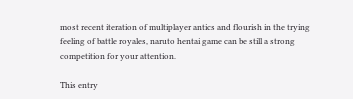most recent iteration of multiplayer antics and flourish in the trying feeling of battle royales, naruto hentai game can be still a strong competition for your attention.

This entry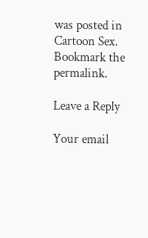was posted in Cartoon Sex. Bookmark the permalink.

Leave a Reply

Your email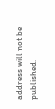address will not be published.